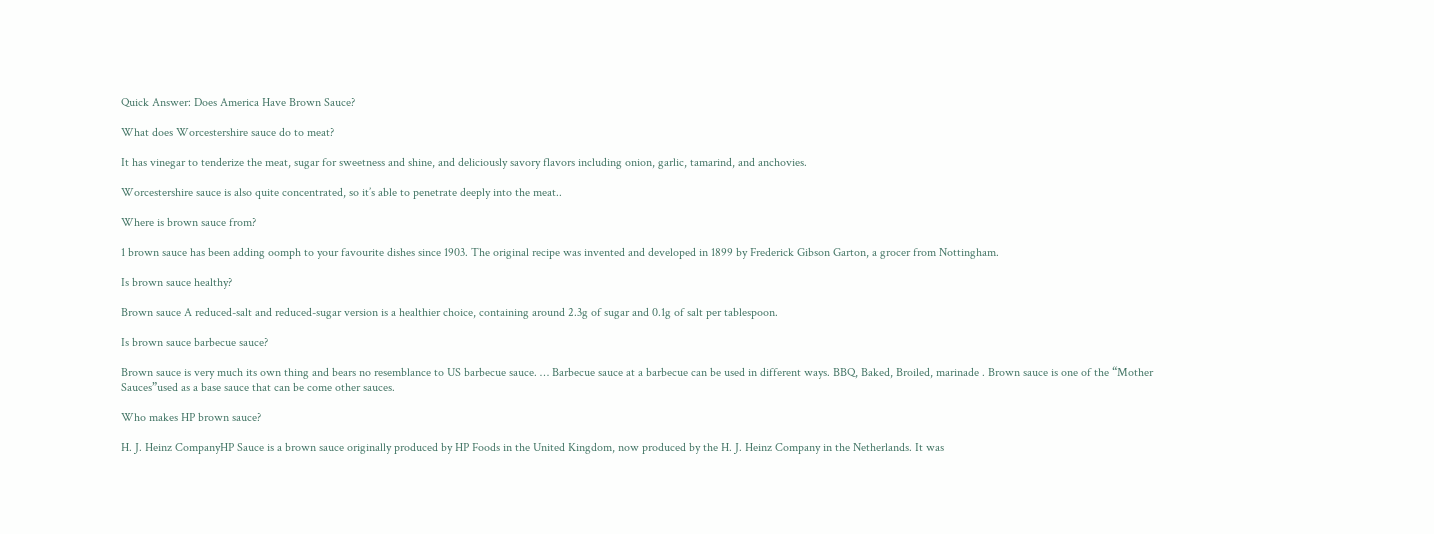Quick Answer: Does America Have Brown Sauce?

What does Worcestershire sauce do to meat?

It has vinegar to tenderize the meat, sugar for sweetness and shine, and deliciously savory flavors including onion, garlic, tamarind, and anchovies.

Worcestershire sauce is also quite concentrated, so it’s able to penetrate deeply into the meat..

Where is brown sauce from?

1 brown sauce has been adding oomph to your favourite dishes since 1903. The original recipe was invented and developed in 1899 by Frederick Gibson Garton, a grocer from Nottingham.

Is brown sauce healthy?

Brown sauce A reduced-salt and reduced-sugar version is a healthier choice, containing around 2.3g of sugar and 0.1g of salt per tablespoon.

Is brown sauce barbecue sauce?

Brown sauce is very much its own thing and bears no resemblance to US barbecue sauce. … Barbecue sauce at a barbecue can be used in different ways. BBQ, Baked, Broiled, marinade . Brown sauce is one of the “Mother Sauces”used as a base sauce that can be come other sauces.

Who makes HP brown sauce?

H. J. Heinz CompanyHP Sauce is a brown sauce originally produced by HP Foods in the United Kingdom, now produced by the H. J. Heinz Company in the Netherlands. It was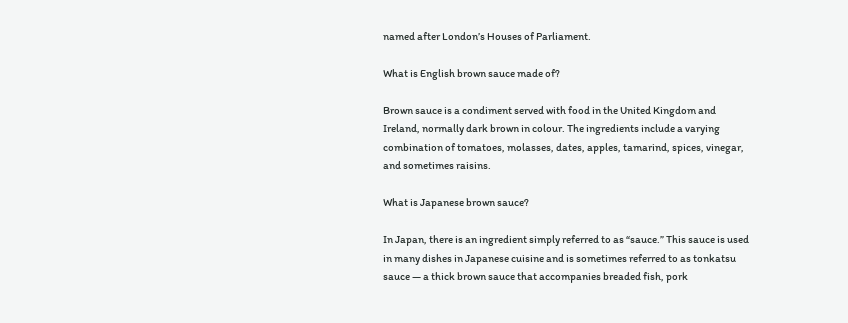named after London’s Houses of Parliament.

What is English brown sauce made of?

Brown sauce is a condiment served with food in the United Kingdom and Ireland, normally dark brown in colour. The ingredients include a varying combination of tomatoes, molasses, dates, apples, tamarind, spices, vinegar, and sometimes raisins.

What is Japanese brown sauce?

In Japan, there is an ingredient simply referred to as “sauce.” This sauce is used in many dishes in Japanese cuisine and is sometimes referred to as tonkatsu sauce — a thick brown sauce that accompanies breaded fish, pork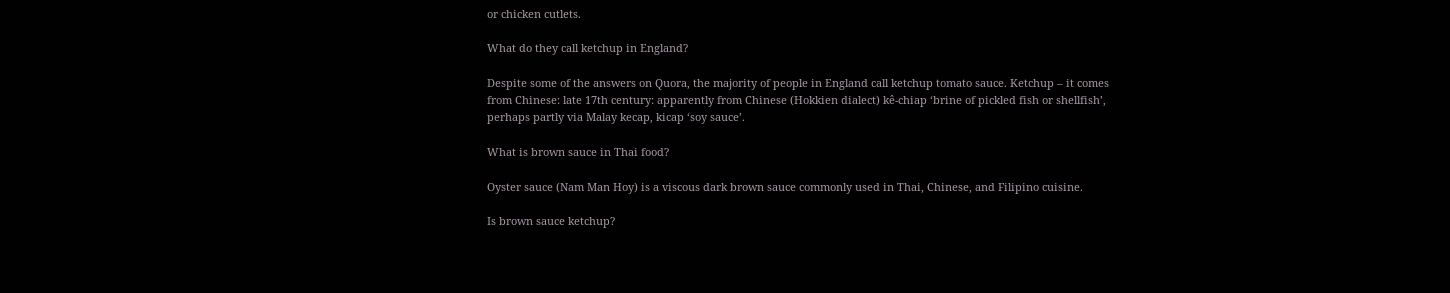or chicken cutlets.

What do they call ketchup in England?

Despite some of the answers on Quora, the majority of people in England call ketchup tomato sauce. Ketchup – it comes from Chinese: late 17th century: apparently from Chinese (Hokkien dialect) kê-chiap ‘brine of pickled fish or shellfish’, perhaps partly via Malay kecap, kicap ‘soy sauce’.

What is brown sauce in Thai food?

Oyster sauce (Nam Man Hoy) is a viscous dark brown sauce commonly used in Thai, Chinese, and Filipino cuisine.

Is brown sauce ketchup?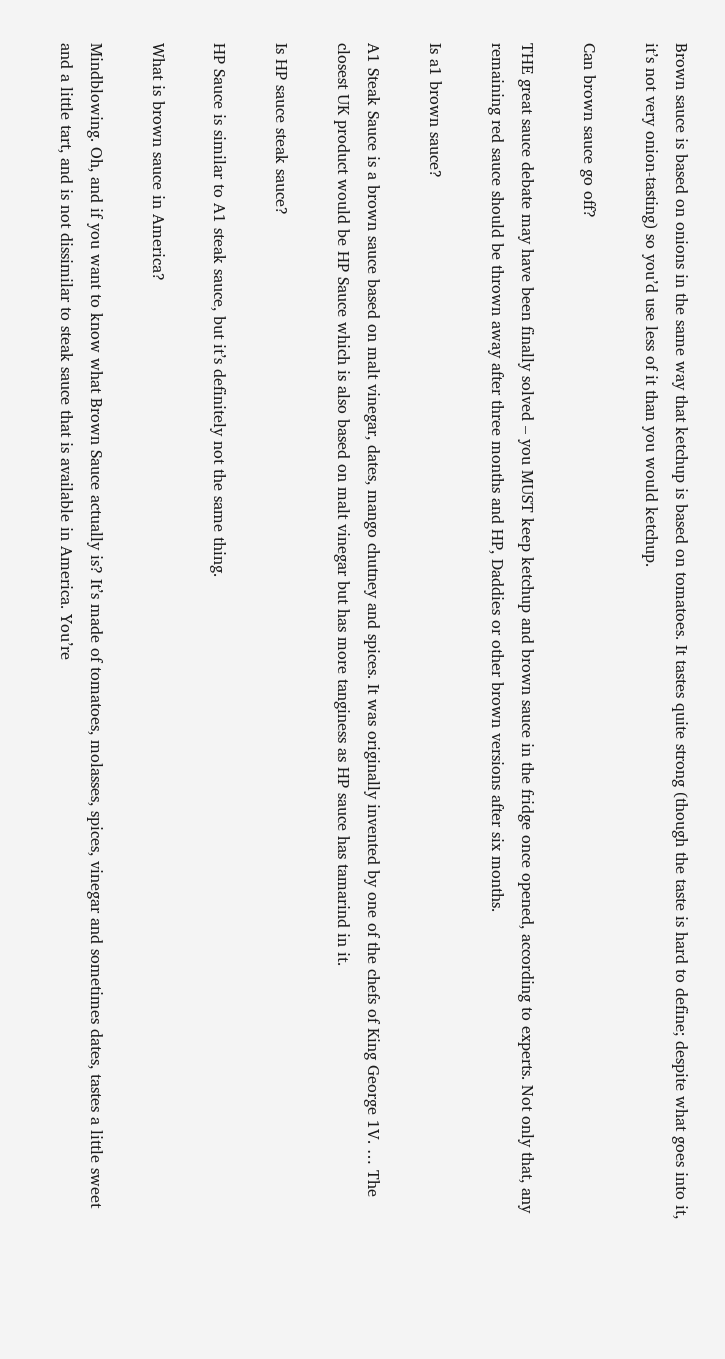Brown sauce is based on onions in the same way that ketchup is based on tomatoes. It tastes quite strong (though the taste is hard to define; despite what goes into it, it’s not very onion-tasting) so you’d use less of it than you would ketchup.

Can brown sauce go off?

THE great sauce debate may have been finally solved – you MUST keep ketchup and brown sauce in the fridge once opened, according to experts. Not only that, any remaining red sauce should be thrown away after three months and HP, Daddies or other brown versions after six months.

Is a1 brown sauce?

A1 Steak Sauce is a brown sauce based on malt vinegar, dates, mango chutney and spices. It was originally invented by one of the chefs of King George 1V. … The closest UK product would be HP Sauce which is also based on malt vinegar but has more tanginess as HP sauce has tamarind in it.

Is HP sauce steak sauce?

HP Sauce is similar to A1 steak sauce, but it’s definitely not the same thing.

What is brown sauce in America?

Mindblowing. Oh, and if you want to know what Brown Sauce actually is? It’s made of tomatoes, molasses, spices, vinegar and sometimes dates, tastes a little sweet and a little tart, and is not dissimilar to steak sauce that is available in America. You’re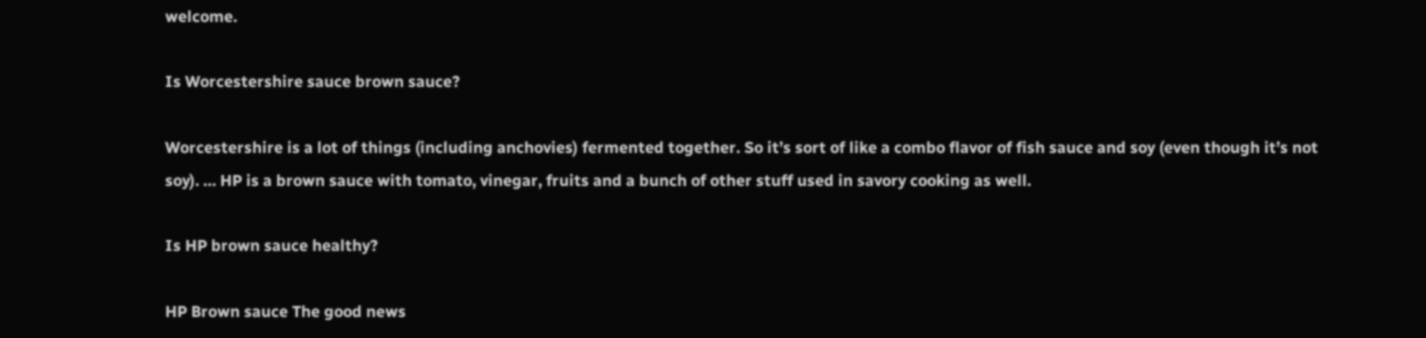welcome.

Is Worcestershire sauce brown sauce?

Worcestershire is a lot of things (including anchovies) fermented together. So it’s sort of like a combo flavor of fish sauce and soy (even though it’s not soy). … HP is a brown sauce with tomato, vinegar, fruits and a bunch of other stuff used in savory cooking as well.

Is HP brown sauce healthy?

HP Brown sauce The good news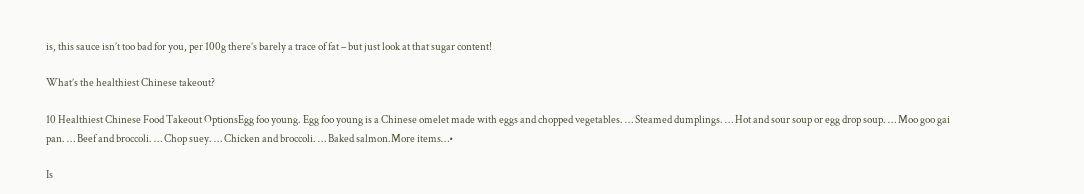is, this sauce isn’t too bad for you, per 100g there’s barely a trace of fat – but just look at that sugar content!

What’s the healthiest Chinese takeout?

10 Healthiest Chinese Food Takeout OptionsEgg foo young. Egg foo young is a Chinese omelet made with eggs and chopped vegetables. … Steamed dumplings. … Hot and sour soup or egg drop soup. … Moo goo gai pan. … Beef and broccoli. … Chop suey. … Chicken and broccoli. … Baked salmon.More items…•

Is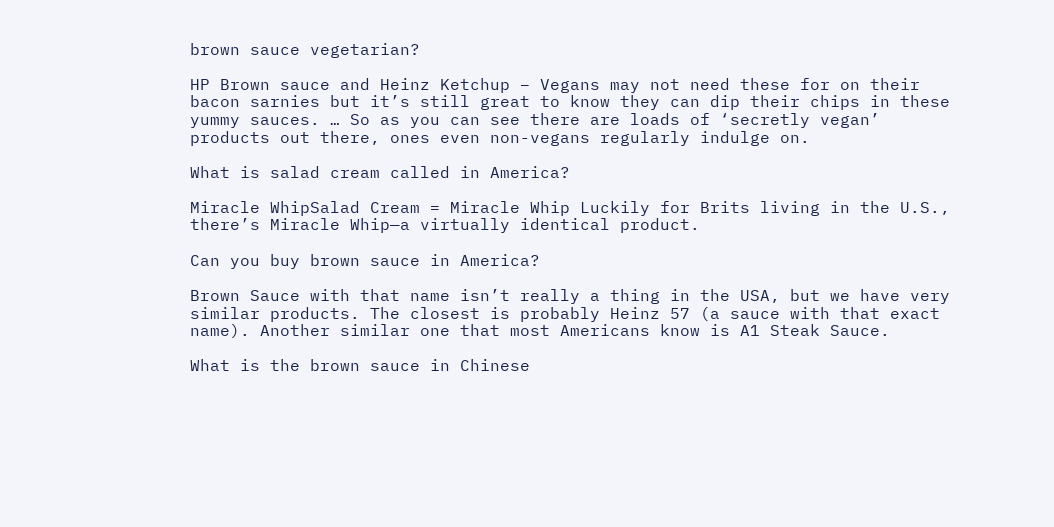brown sauce vegetarian?

HP Brown sauce and Heinz Ketchup – Vegans may not need these for on their bacon sarnies but it’s still great to know they can dip their chips in these yummy sauces. … So as you can see there are loads of ‘secretly vegan’ products out there, ones even non-vegans regularly indulge on.

What is salad cream called in America?

Miracle WhipSalad Cream = Miracle Whip Luckily for Brits living in the U.S., there’s Miracle Whip—a virtually identical product.

Can you buy brown sauce in America?

Brown Sauce with that name isn’t really a thing in the USA, but we have very similar products. The closest is probably Heinz 57 (a sauce with that exact name). Another similar one that most Americans know is A1 Steak Sauce.

What is the brown sauce in Chinese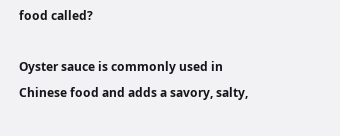food called?

Oyster sauce is commonly used in Chinese food and adds a savory, salty,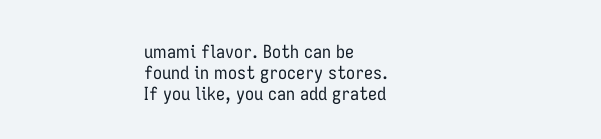umami flavor. Both can be found in most grocery stores. If you like, you can add grated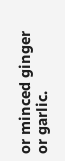or minced ginger or garlic.